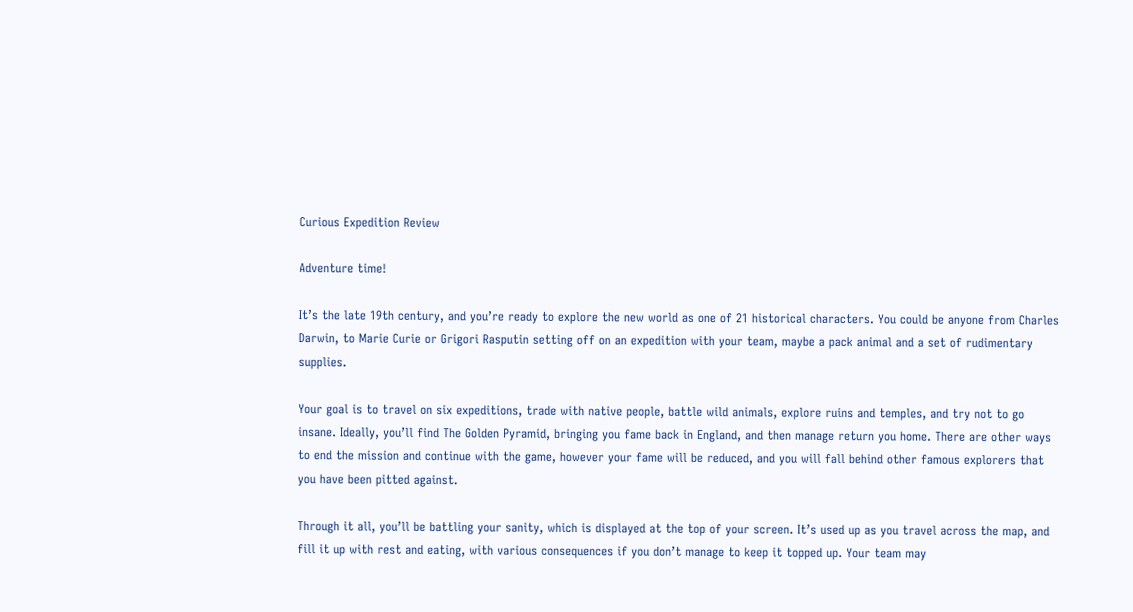Curious Expedition Review

Adventure time!

It’s the late 19th century, and you’re ready to explore the new world as one of 21 historical characters. You could be anyone from Charles Darwin, to Marie Curie or Grigori Rasputin setting off on an expedition with your team, maybe a pack animal and a set of rudimentary supplies.

Your goal is to travel on six expeditions, trade with native people, battle wild animals, explore ruins and temples, and try not to go insane. Ideally, you’ll find The Golden Pyramid, bringing you fame back in England, and then manage return you home. There are other ways to end the mission and continue with the game, however your fame will be reduced, and you will fall behind other famous explorers that you have been pitted against.

Through it all, you’ll be battling your sanity, which is displayed at the top of your screen. It’s used up as you travel across the map, and fill it up with rest and eating, with various consequences if you don’t manage to keep it topped up. Your team may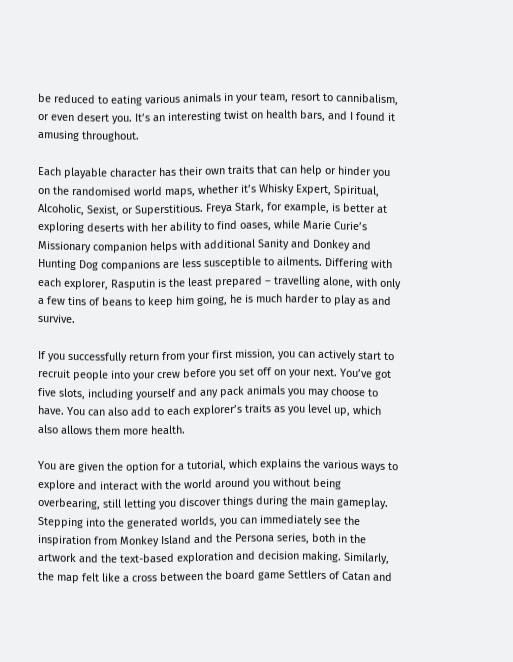be reduced to eating various animals in your team, resort to cannibalism, or even desert you. It’s an interesting twist on health bars, and I found it amusing throughout.

Each playable character has their own traits that can help or hinder you on the randomised world maps, whether it’s Whisky Expert, Spiritual, Alcoholic, Sexist, or Superstitious. Freya Stark, for example, is better at exploring deserts with her ability to find oases, while Marie Curie’s Missionary companion helps with additional Sanity and Donkey and Hunting Dog companions are less susceptible to ailments. Differing with each explorer, Rasputin is the least prepared – travelling alone, with only a few tins of beans to keep him going, he is much harder to play as and survive.

If you successfully return from your first mission, you can actively start to recruit people into your crew before you set off on your next. You’ve got five slots, including yourself and any pack animals you may choose to have. You can also add to each explorer’s traits as you level up, which also allows them more health.

You are given the option for a tutorial, which explains the various ways to explore and interact with the world around you without being overbearing, still letting you discover things during the main gameplay. Stepping into the generated worlds, you can immediately see the inspiration from Monkey Island and the Persona series, both in the artwork and the text-based exploration and decision making. Similarly, the map felt like a cross between the board game Settlers of Catan and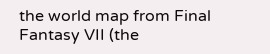the world map from Final Fantasy VII (the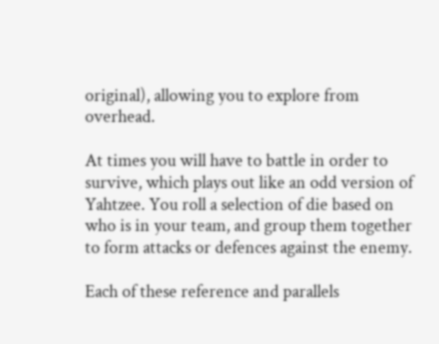original), allowing you to explore from overhead.

At times you will have to battle in order to survive, which plays out like an odd version of Yahtzee. You roll a selection of die based on who is in your team, and group them together to form attacks or defences against the enemy.

Each of these reference and parallels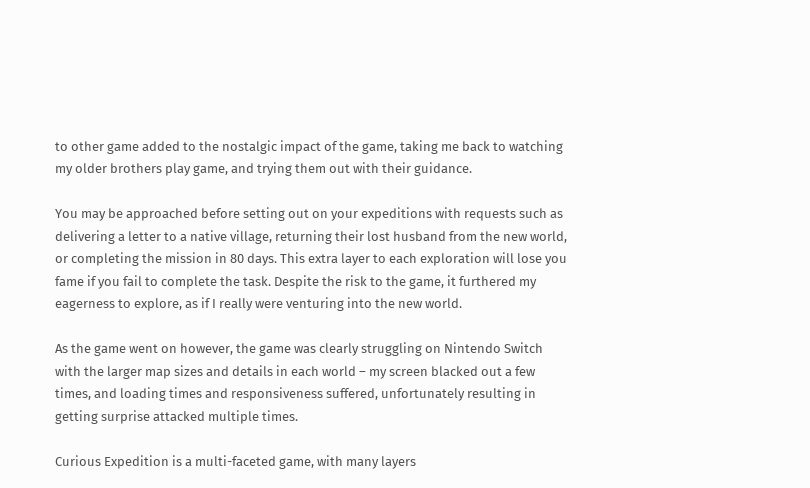to other game added to the nostalgic impact of the game, taking me back to watching my older brothers play game, and trying them out with their guidance.

You may be approached before setting out on your expeditions with requests such as delivering a letter to a native village, returning their lost husband from the new world, or completing the mission in 80 days. This extra layer to each exploration will lose you fame if you fail to complete the task. Despite the risk to the game, it furthered my eagerness to explore, as if I really were venturing into the new world.

As the game went on however, the game was clearly struggling on Nintendo Switch with the larger map sizes and details in each world – my screen blacked out a few times, and loading times and responsiveness suffered, unfortunately resulting in getting surprise attacked multiple times.

Curious Expedition is a multi-faceted game, with many layers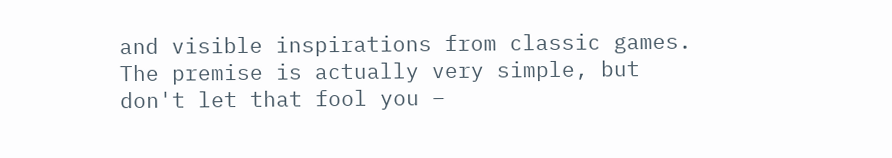and visible inspirations from classic games. The premise is actually very simple, but don't let that fool you –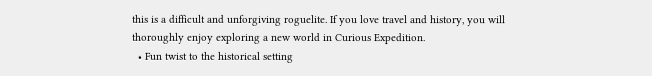this is a difficult and unforgiving roguelite. If you love travel and history, you will thoroughly enjoy exploring a new world in Curious Expedition.
  • Fun twist to the historical setting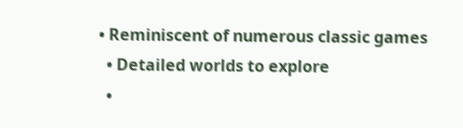• Reminiscent of numerous classic games
  • Detailed worlds to explore
  •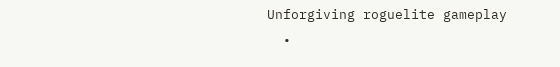Unforgiving roguelite gameplay
  •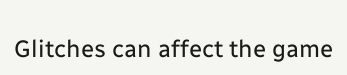Glitches can affect the game